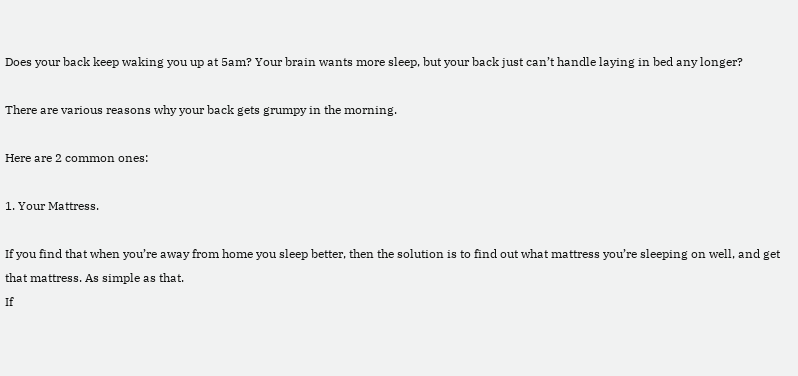Does your back keep waking you up at 5am? Your brain wants more sleep, but your back just can’t handle laying in bed any longer?

There are various reasons why your back gets grumpy in the morning.

Here are 2 common ones:

1. Your Mattress.

If you find that when you’re away from home you sleep better, then the solution is to find out what mattress you’re sleeping on well, and get that mattress. As simple as that.
If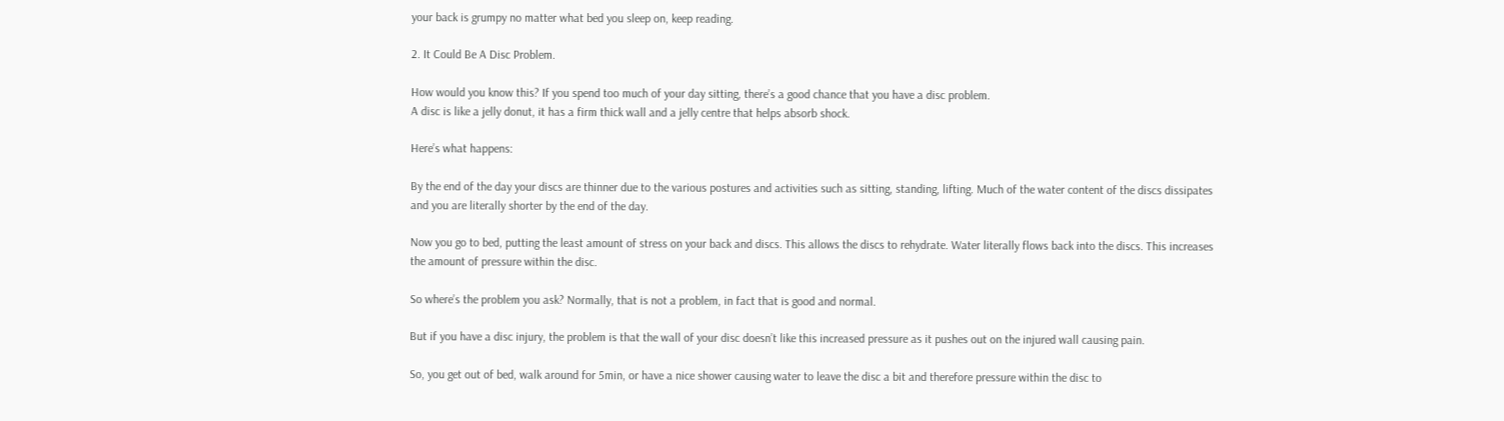your back is grumpy no matter what bed you sleep on, keep reading.

2. It Could Be A Disc Problem.

How would you know this? If you spend too much of your day sitting, there’s a good chance that you have a disc problem.
A disc is like a jelly donut, it has a firm thick wall and a jelly centre that helps absorb shock.

Here’s what happens:

By the end of the day your discs are thinner due to the various postures and activities such as sitting, standing, lifting. Much of the water content of the discs dissipates and you are literally shorter by the end of the day.

Now you go to bed, putting the least amount of stress on your back and discs. This allows the discs to rehydrate. Water literally flows back into the discs. This increases the amount of pressure within the disc.

So where’s the problem you ask? Normally, that is not a problem, in fact that is good and normal.

But if you have a disc injury, the problem is that the wall of your disc doesn’t like this increased pressure as it pushes out on the injured wall causing pain.

So, you get out of bed, walk around for 5min, or have a nice shower causing water to leave the disc a bit and therefore pressure within the disc to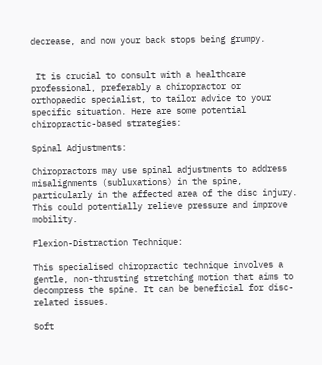decrease, and now your back stops being grumpy.


 It is crucial to consult with a healthcare professional, preferably a chiropractor or orthopaedic specialist, to tailor advice to your specific situation. Here are some potential chiropractic-based strategies:

Spinal Adjustments:

Chiropractors may use spinal adjustments to address misalignments (subluxations) in the spine, particularly in the affected area of the disc injury. This could potentially relieve pressure and improve mobility.

Flexion-Distraction Technique:

This specialised chiropractic technique involves a gentle, non-thrusting stretching motion that aims to decompress the spine. It can be beneficial for disc-related issues.

Soft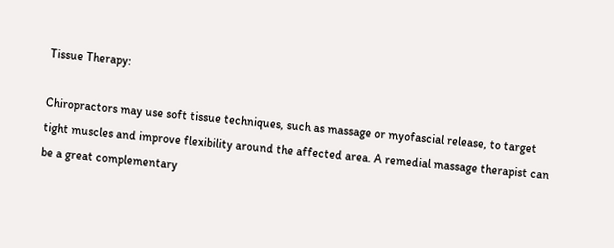Tissue Therapy:

Chiropractors may use soft tissue techniques, such as massage or myofascial release, to target tight muscles and improve flexibility around the affected area. A remedial massage therapist can be a great complementary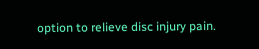option to relieve disc injury pain.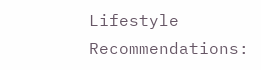Lifestyle Recommendations: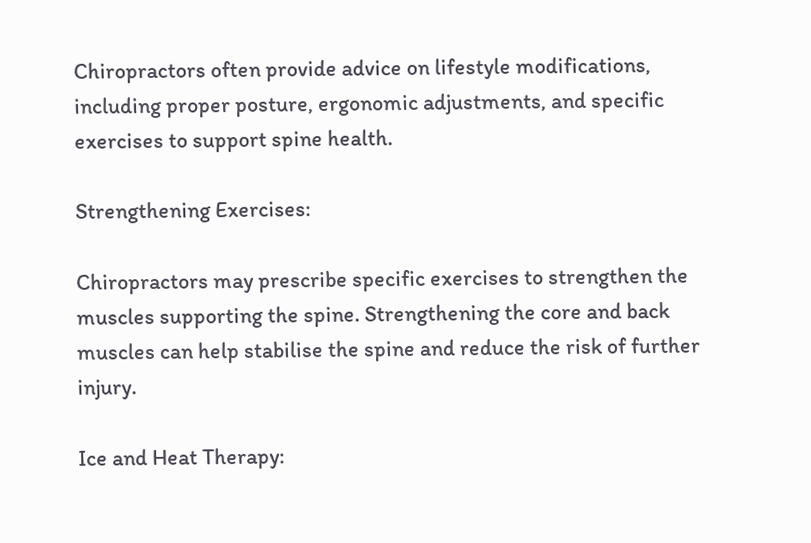Chiropractors often provide advice on lifestyle modifications, including proper posture, ergonomic adjustments, and specific exercises to support spine health.

Strengthening Exercises:

Chiropractors may prescribe specific exercises to strengthen the muscles supporting the spine. Strengthening the core and back muscles can help stabilise the spine and reduce the risk of further injury.

Ice and Heat Therapy: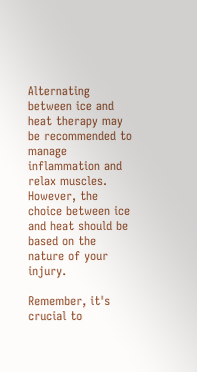Alternating between ice and heat therapy may be recommended to manage inflammation and relax muscles. However, the choice between ice and heat should be based on the nature of your injury.

Remember, it's crucial to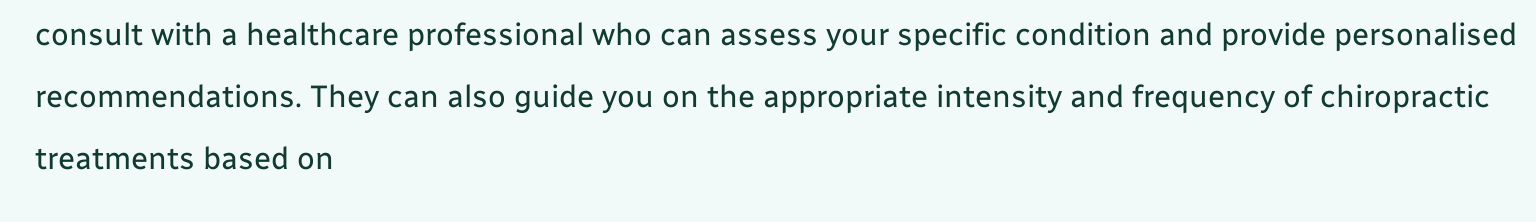consult with a healthcare professional who can assess your specific condition and provide personalised recommendations. They can also guide you on the appropriate intensity and frequency of chiropractic treatments based on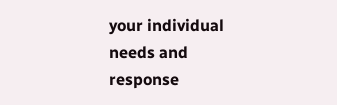your individual needs and response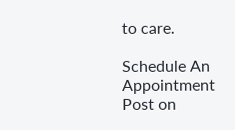to care.

Schedule An Appointment
Post on